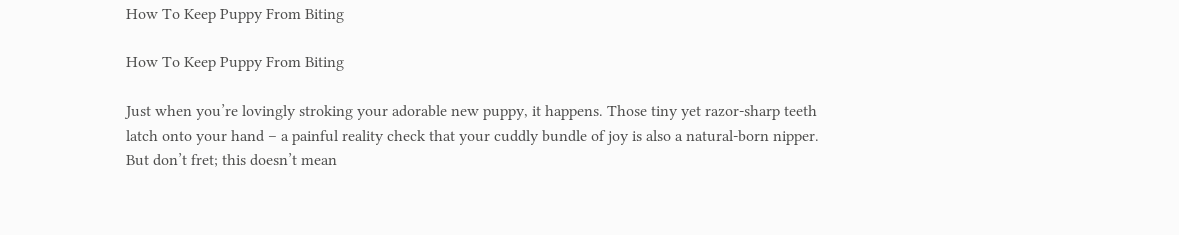How To Keep Puppy From Biting

How To Keep Puppy From Biting

Just when you’re lovingly stroking your adorable new puppy, it happens. Those tiny yet razor-sharp teeth latch onto your hand – a painful reality check that your cuddly bundle of joy is also a natural-born nipper. But don’t fret; this doesn’t mean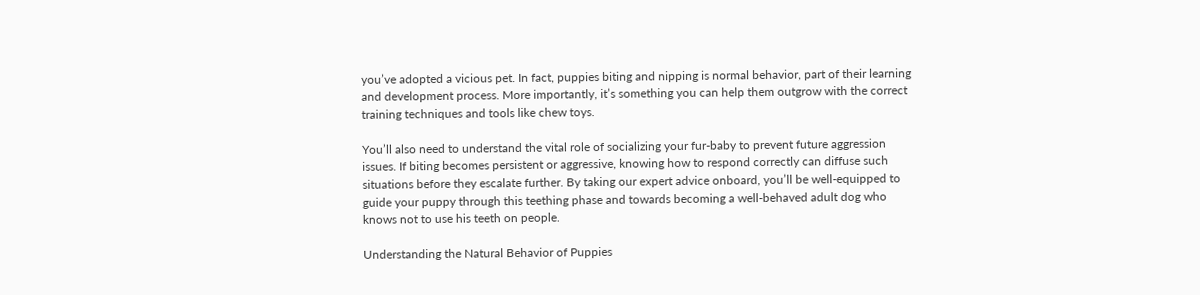you’ve adopted a vicious pet. In fact, puppies biting and nipping is normal behavior, part of their learning and development process. More importantly, it’s something you can help them outgrow with the correct training techniques and tools like chew toys.

You’ll also need to understand the vital role of socializing your fur-baby to prevent future aggression issues. If biting becomes persistent or aggressive, knowing how to respond correctly can diffuse such situations before they escalate further. By taking our expert advice onboard, you’ll be well-equipped to guide your puppy through this teething phase and towards becoming a well-behaved adult dog who knows not to use his teeth on people.

Understanding the Natural Behavior of Puppies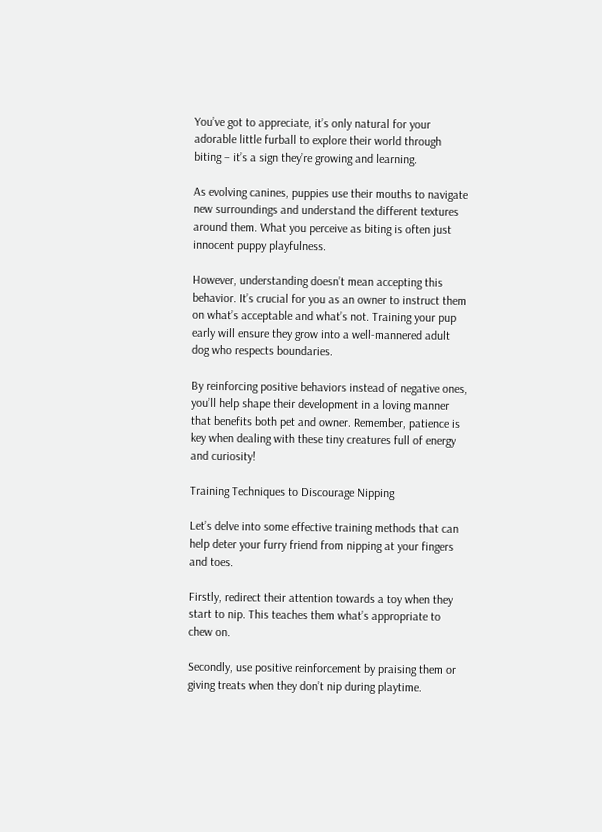You’ve got to appreciate, it’s only natural for your adorable little furball to explore their world through biting – it’s a sign they’re growing and learning.

As evolving canines, puppies use their mouths to navigate new surroundings and understand the different textures around them. What you perceive as biting is often just innocent puppy playfulness.

However, understanding doesn’t mean accepting this behavior. It’s crucial for you as an owner to instruct them on what’s acceptable and what’s not. Training your pup early will ensure they grow into a well-mannered adult dog who respects boundaries.

By reinforcing positive behaviors instead of negative ones, you’ll help shape their development in a loving manner that benefits both pet and owner. Remember, patience is key when dealing with these tiny creatures full of energy and curiosity!

Training Techniques to Discourage Nipping

Let’s delve into some effective training methods that can help deter your furry friend from nipping at your fingers and toes.

Firstly, redirect their attention towards a toy when they start to nip. This teaches them what’s appropriate to chew on.

Secondly, use positive reinforcement by praising them or giving treats when they don’t nip during playtime.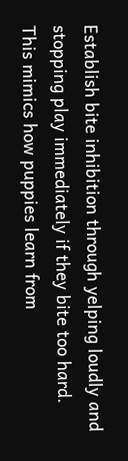Establish bite inhibition through yelping loudly and stopping play immediately if they bite too hard. This mimics how puppies learn from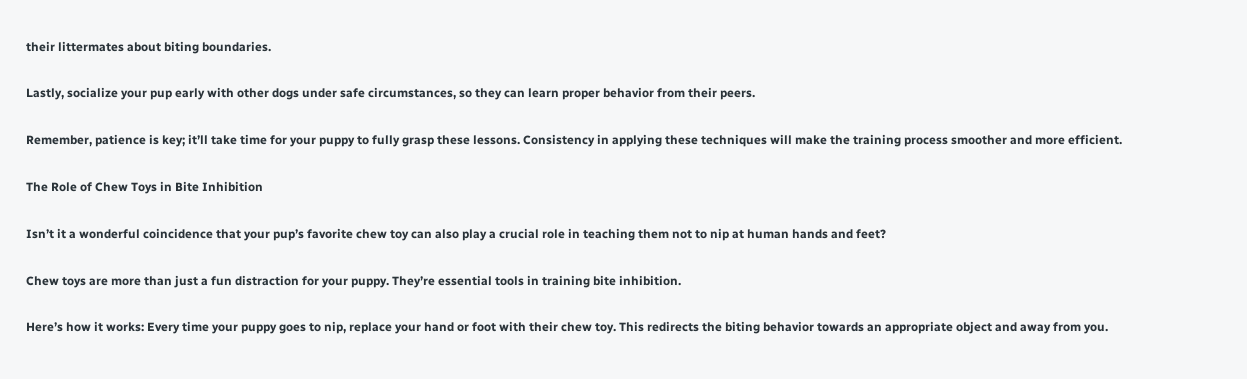their littermates about biting boundaries.

Lastly, socialize your pup early with other dogs under safe circumstances, so they can learn proper behavior from their peers.

Remember, patience is key; it’ll take time for your puppy to fully grasp these lessons. Consistency in applying these techniques will make the training process smoother and more efficient.

The Role of Chew Toys in Bite Inhibition

Isn’t it a wonderful coincidence that your pup’s favorite chew toy can also play a crucial role in teaching them not to nip at human hands and feet?

Chew toys are more than just a fun distraction for your puppy. They’re essential tools in training bite inhibition.

Here’s how it works: Every time your puppy goes to nip, replace your hand or foot with their chew toy. This redirects the biting behavior towards an appropriate object and away from you.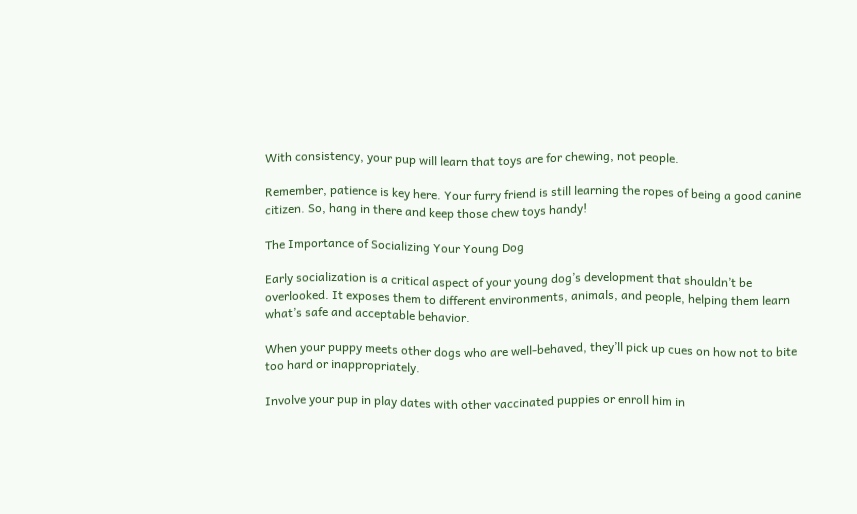With consistency, your pup will learn that toys are for chewing, not people.

Remember, patience is key here. Your furry friend is still learning the ropes of being a good canine citizen. So, hang in there and keep those chew toys handy!

The Importance of Socializing Your Young Dog

Early socialization is a critical aspect of your young dog’s development that shouldn’t be overlooked. It exposes them to different environments, animals, and people, helping them learn what’s safe and acceptable behavior.

When your puppy meets other dogs who are well-behaved, they’ll pick up cues on how not to bite too hard or inappropriately.

Involve your pup in play dates with other vaccinated puppies or enroll him in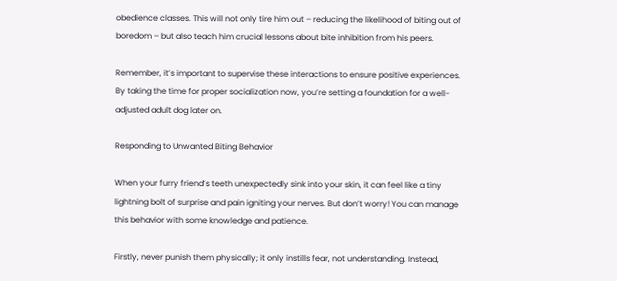obedience classes. This will not only tire him out – reducing the likelihood of biting out of boredom – but also teach him crucial lessons about bite inhibition from his peers.

Remember, it’s important to supervise these interactions to ensure positive experiences. By taking the time for proper socialization now, you’re setting a foundation for a well-adjusted adult dog later on.

Responding to Unwanted Biting Behavior

When your furry friend’s teeth unexpectedly sink into your skin, it can feel like a tiny lightning bolt of surprise and pain igniting your nerves. But don’t worry! You can manage this behavior with some knowledge and patience.

Firstly, never punish them physically; it only instills fear, not understanding. Instead,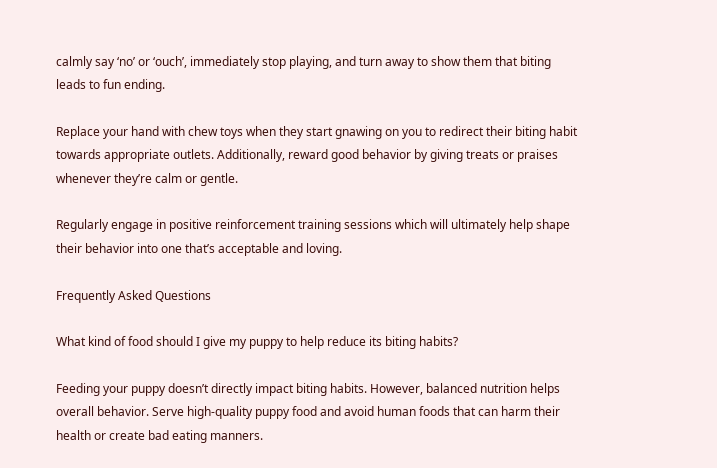calmly say ‘no’ or ‘ouch’, immediately stop playing, and turn away to show them that biting leads to fun ending.

Replace your hand with chew toys when they start gnawing on you to redirect their biting habit towards appropriate outlets. Additionally, reward good behavior by giving treats or praises whenever they’re calm or gentle.

Regularly engage in positive reinforcement training sessions which will ultimately help shape their behavior into one that’s acceptable and loving.

Frequently Asked Questions

What kind of food should I give my puppy to help reduce its biting habits?

Feeding your puppy doesn’t directly impact biting habits. However, balanced nutrition helps overall behavior. Serve high-quality puppy food and avoid human foods that can harm their health or create bad eating manners.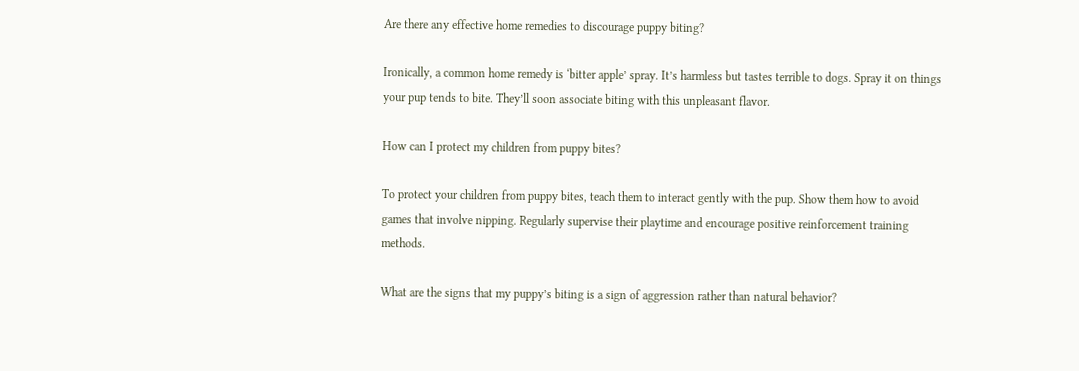Are there any effective home remedies to discourage puppy biting?

Ironically, a common home remedy is ‘bitter apple’ spray. It’s harmless but tastes terrible to dogs. Spray it on things your pup tends to bite. They’ll soon associate biting with this unpleasant flavor.

How can I protect my children from puppy bites?

To protect your children from puppy bites, teach them to interact gently with the pup. Show them how to avoid games that involve nipping. Regularly supervise their playtime and encourage positive reinforcement training methods.

What are the signs that my puppy’s biting is a sign of aggression rather than natural behavior?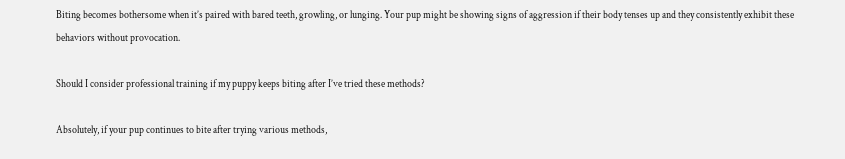Biting becomes bothersome when it’s paired with bared teeth, growling, or lunging. Your pup might be showing signs of aggression if their body tenses up and they consistently exhibit these behaviors without provocation.

Should I consider professional training if my puppy keeps biting after I’ve tried these methods?

Absolutely, if your pup continues to bite after trying various methods,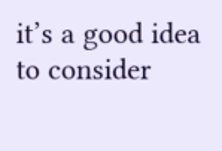it’s a good idea to consider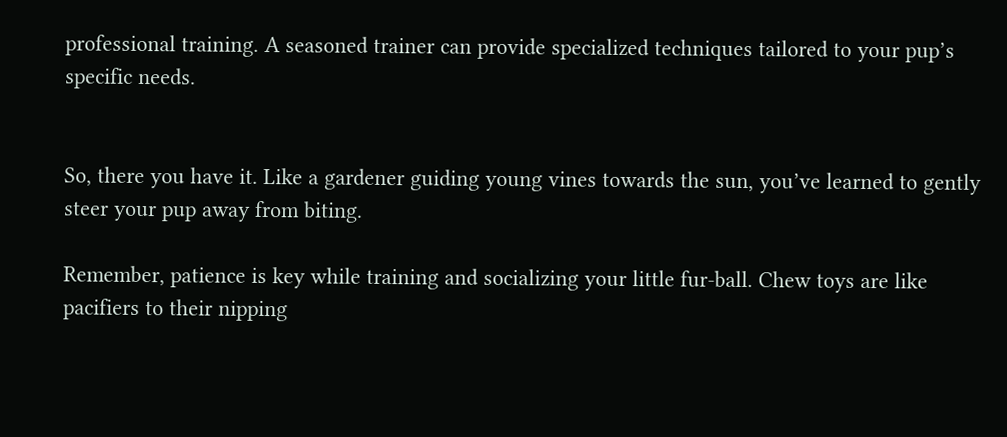professional training. A seasoned trainer can provide specialized techniques tailored to your pup’s specific needs.


So, there you have it. Like a gardener guiding young vines towards the sun, you’ve learned to gently steer your pup away from biting.

Remember, patience is key while training and socializing your little fur-ball. Chew toys are like pacifiers to their nipping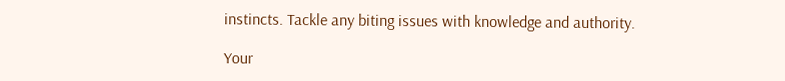instincts. Tackle any biting issues with knowledge and authority.

Your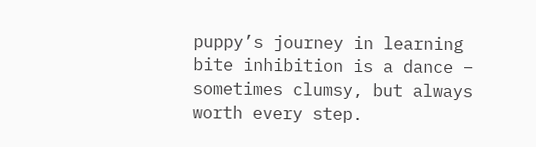puppy’s journey in learning bite inhibition is a dance – sometimes clumsy, but always worth every step.